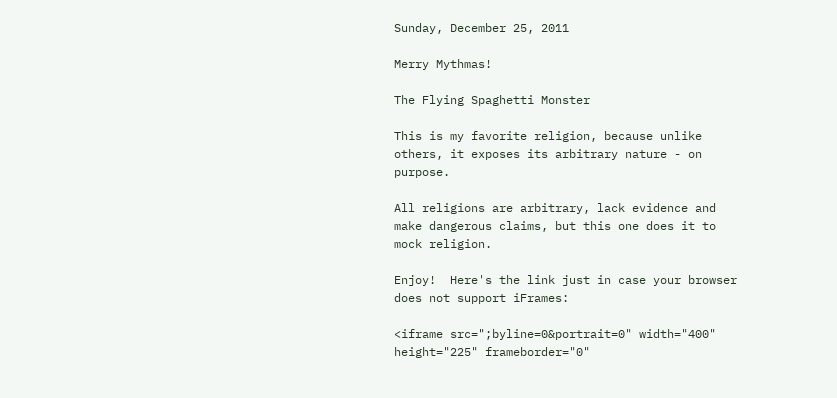Sunday, December 25, 2011

Merry Mythmas!

The Flying Spaghetti Monster

This is my favorite religion, because unlike others, it exposes its arbitrary nature - on purpose.

All religions are arbitrary, lack evidence and make dangerous claims, but this one does it to mock religion.

Enjoy!  Here's the link just in case your browser does not support iFrames:

<iframe src=";byline=0&portrait=0" width="400" height="225" frameborder="0"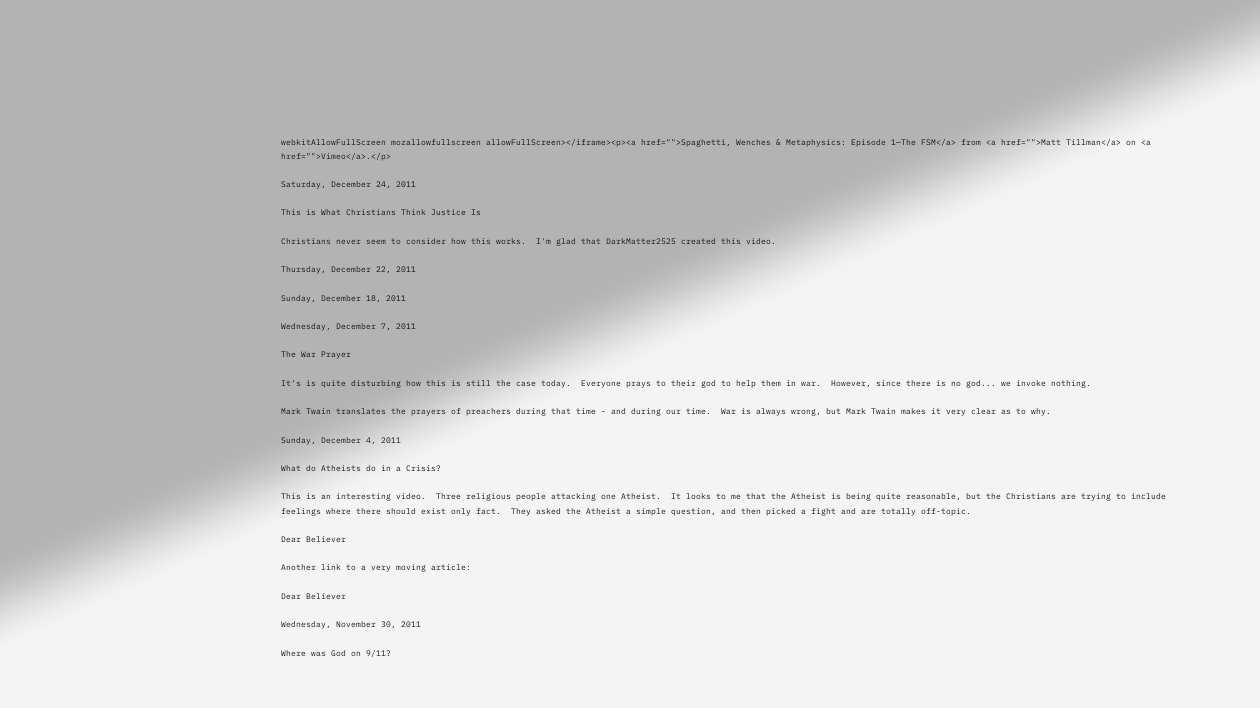webkitAllowFullScreen mozallowfullscreen allowFullScreen></iframe><p><a href="">Spaghetti, Wenches & Metaphysics: Episode 1—The FSM</a> from <a href="">Matt Tillman</a> on <a href="">Vimeo</a>.</p>

Saturday, December 24, 2011

This is What Christians Think Justice Is

Christians never seem to consider how this works.  I'm glad that DarkMatter2525 created this video.

Thursday, December 22, 2011

Sunday, December 18, 2011

Wednesday, December 7, 2011

The War Prayer

It's is quite disturbing how this is still the case today.  Everyone prays to their god to help them in war.  However, since there is no god... we invoke nothing.

Mark Twain translates the prayers of preachers during that time - and during our time.  War is always wrong, but Mark Twain makes it very clear as to why.

Sunday, December 4, 2011

What do Atheists do in a Crisis?

This is an interesting video.  Three religious people attacking one Atheist.  It looks to me that the Atheist is being quite reasonable, but the Christians are trying to include feelings where there should exist only fact.  They asked the Atheist a simple question, and then picked a fight and are totally off-topic.

Dear Believer

Another link to a very moving article:

Dear Believer

Wednesday, November 30, 2011

Where was God on 9/11?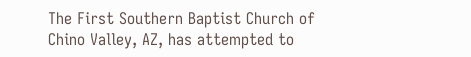The First Southern Baptist Church of Chino Valley, AZ, has attempted to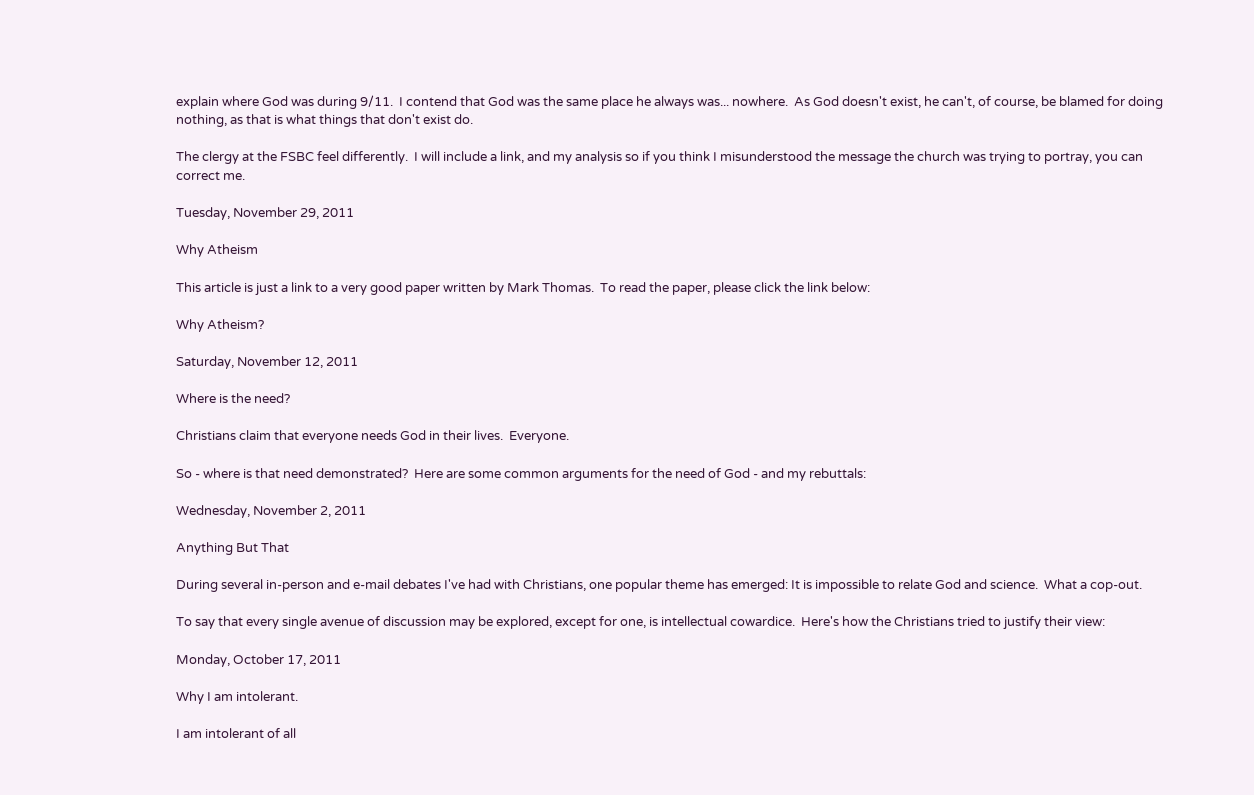explain where God was during 9/11.  I contend that God was the same place he always was... nowhere.  As God doesn't exist, he can't, of course, be blamed for doing nothing, as that is what things that don't exist do.

The clergy at the FSBC feel differently.  I will include a link, and my analysis so if you think I misunderstood the message the church was trying to portray, you can correct me.

Tuesday, November 29, 2011

Why Atheism

This article is just a link to a very good paper written by Mark Thomas.  To read the paper, please click the link below:

Why Atheism?

Saturday, November 12, 2011

Where is the need?

Christians claim that everyone needs God in their lives.  Everyone.

So - where is that need demonstrated?  Here are some common arguments for the need of God - and my rebuttals:

Wednesday, November 2, 2011

Anything But That

During several in-person and e-mail debates I've had with Christians, one popular theme has emerged: It is impossible to relate God and science.  What a cop-out.

To say that every single avenue of discussion may be explored, except for one, is intellectual cowardice.  Here's how the Christians tried to justify their view:

Monday, October 17, 2011

Why I am intolerant.

I am intolerant of all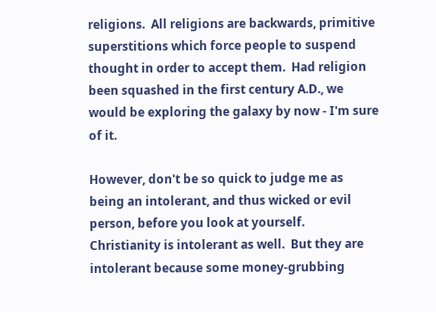religions.  All religions are backwards, primitive superstitions which force people to suspend thought in order to accept them.  Had religion been squashed in the first century A.D., we would be exploring the galaxy by now - I'm sure of it.

However, don't be so quick to judge me as being an intolerant, and thus wicked or evil person, before you look at yourself.  Christianity is intolerant as well.  But they are intolerant because some money-grubbing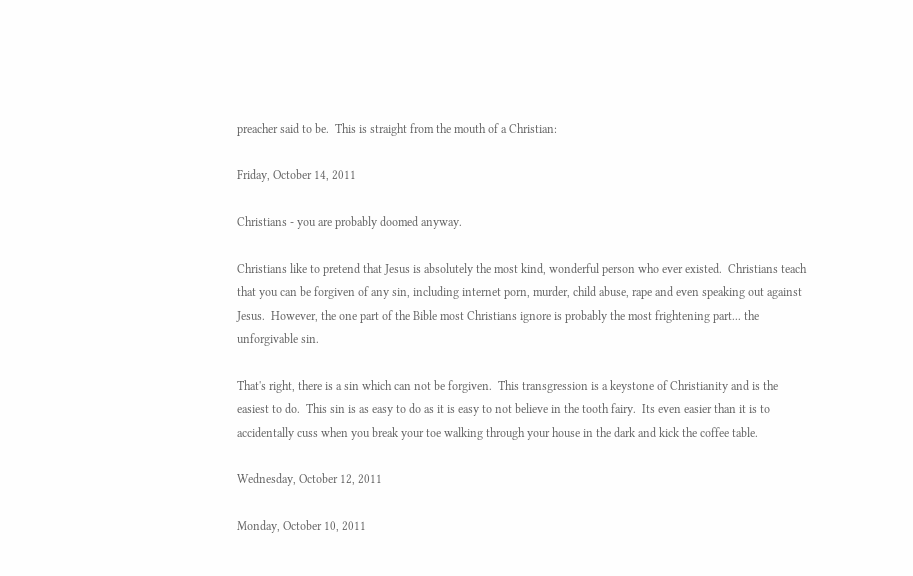preacher said to be.  This is straight from the mouth of a Christian:

Friday, October 14, 2011

Christians - you are probably doomed anyway.

Christians like to pretend that Jesus is absolutely the most kind, wonderful person who ever existed.  Christians teach that you can be forgiven of any sin, including internet porn, murder, child abuse, rape and even speaking out against Jesus.  However, the one part of the Bible most Christians ignore is probably the most frightening part... the unforgivable sin.

That's right, there is a sin which can not be forgiven.  This transgression is a keystone of Christianity and is the easiest to do.  This sin is as easy to do as it is easy to not believe in the tooth fairy.  Its even easier than it is to accidentally cuss when you break your toe walking through your house in the dark and kick the coffee table.

Wednesday, October 12, 2011

Monday, October 10, 2011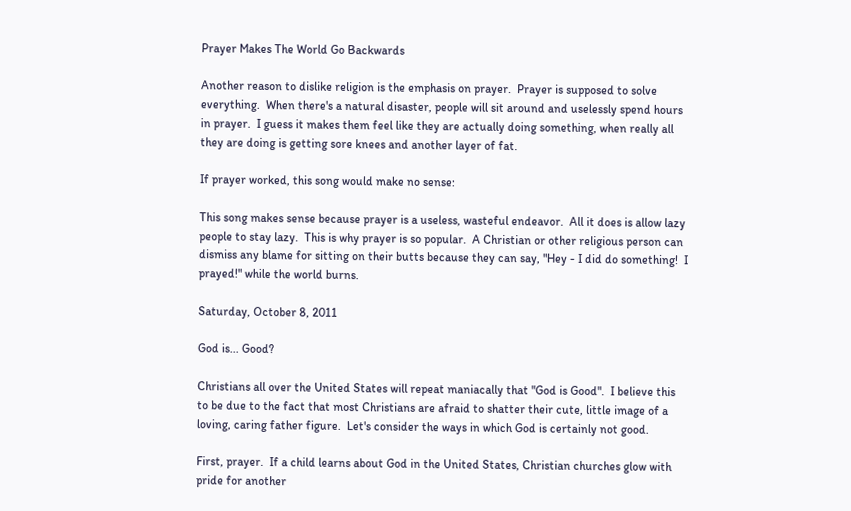Prayer Makes The World Go Backwards

Another reason to dislike religion is the emphasis on prayer.  Prayer is supposed to solve everything.  When there's a natural disaster, people will sit around and uselessly spend hours in prayer.  I guess it makes them feel like they are actually doing something, when really all they are doing is getting sore knees and another layer of fat.

If prayer worked, this song would make no sense:

This song makes sense because prayer is a useless, wasteful endeavor.  All it does is allow lazy people to stay lazy.  This is why prayer is so popular.  A Christian or other religious person can dismiss any blame for sitting on their butts because they can say, "Hey - I did do something!  I prayed!" while the world burns.

Saturday, October 8, 2011

God is... Good?

Christians all over the United States will repeat maniacally that "God is Good".  I believe this to be due to the fact that most Christians are afraid to shatter their cute, little image of a loving, caring father figure.  Let's consider the ways in which God is certainly not good.

First, prayer.  If a child learns about God in the United States, Christian churches glow with pride for another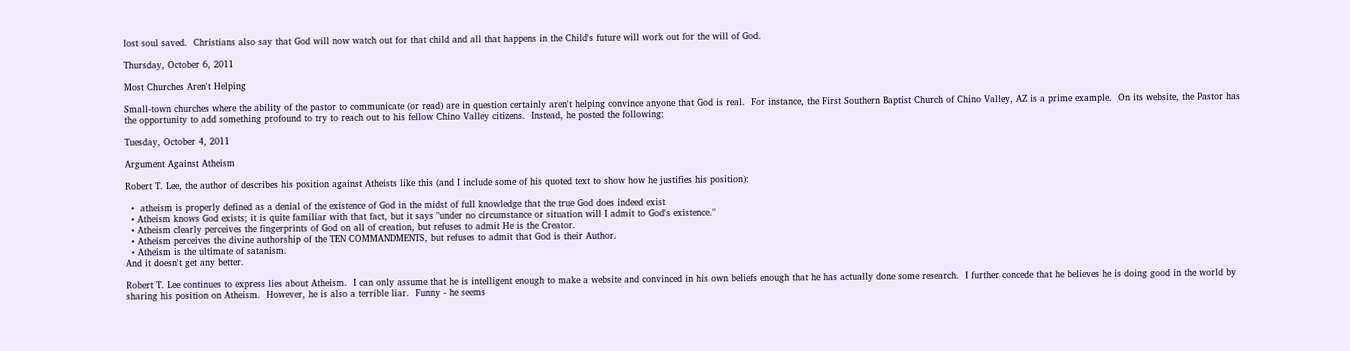lost soul saved.  Christians also say that God will now watch out for that child and all that happens in the Child's future will work out for the will of God.

Thursday, October 6, 2011

Most Churches Aren't Helping

Small-town churches where the ability of the pastor to communicate (or read) are in question certainly aren't helping convince anyone that God is real.  For instance, the First Southern Baptist Church of Chino Valley, AZ is a prime example.  On its website, the Pastor has the opportunity to add something profound to try to reach out to his fellow Chino Valley citizens.  Instead, he posted the following:

Tuesday, October 4, 2011

Argument Against Atheism

Robert T. Lee, the author of describes his position against Atheists like this (and I include some of his quoted text to show how he justifies his position):

  •  atheism is properly defined as a denial of the existence of God in the midst of full knowledge that the true God does indeed exist
  • Atheism knows God exists; it is quite familiar with that fact, but it says "under no circumstance or situation will I admit to God's existence."
  • Atheism clearly perceives the fingerprints of God on all of creation, but refuses to admit He is the Creator.
  • Atheism perceives the divine authorship of the TEN COMMANDMENTS, but refuses to admit that God is their Author.
  • Atheism is the ultimate of satanism.
And it doesn't get any better.

Robert T. Lee continues to express lies about Atheism.  I can only assume that he is intelligent enough to make a website and convinced in his own beliefs enough that he has actually done some research.  I further concede that he believes he is doing good in the world by sharing his position on Atheism.  However, he is also a terrible liar.  Funny - he seems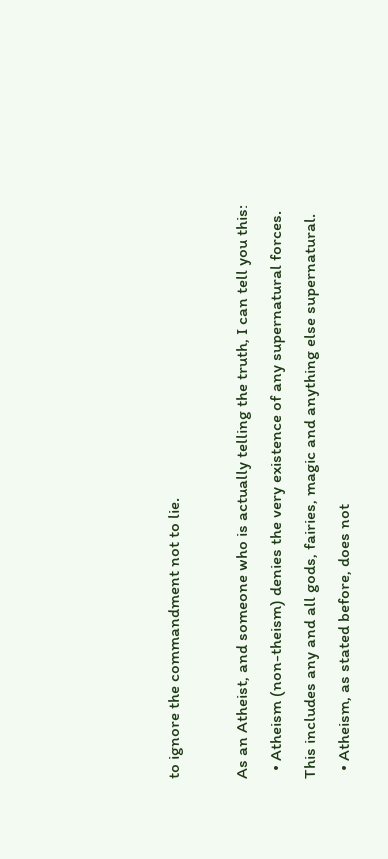to ignore the commandment not to lie.

As an Atheist, and someone who is actually telling the truth, I can tell you this:
  • Atheism (non-theism) denies the very existence of any supernatural forces.  This includes any and all gods, fairies, magic and anything else supernatural.
  • Atheism, as stated before, does not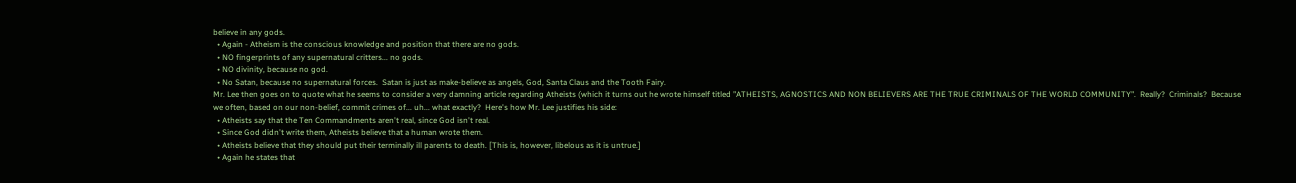believe in any gods.
  • Again - Atheism is the conscious knowledge and position that there are no gods.
  • NO fingerprints of any supernatural critters... no gods.
  • NO divinity, because no god.
  • No Satan, because no supernatural forces.  Satan is just as make-believe as angels, God, Santa Claus and the Tooth Fairy.
Mr. Lee then goes on to quote what he seems to consider a very damning article regarding Atheists (which it turns out he wrote himself titled "ATHEISTS, AGNOSTICS AND NON BELIEVERS ARE THE TRUE CRIMINALS OF THE WORLD COMMUNITY".  Really?  Criminals?  Because we often, based on our non-belief, commit crimes of... uh... what exactly?  Here's how Mr. Lee justifies his side:
  • Atheists say that the Ten Commandments aren't real, since God isn't real.
  • Since God didn't write them, Atheists believe that a human wrote them.
  • Atheists believe that they should put their terminally ill parents to death. [This is, however, libelous as it is untrue.]
  • Again he states that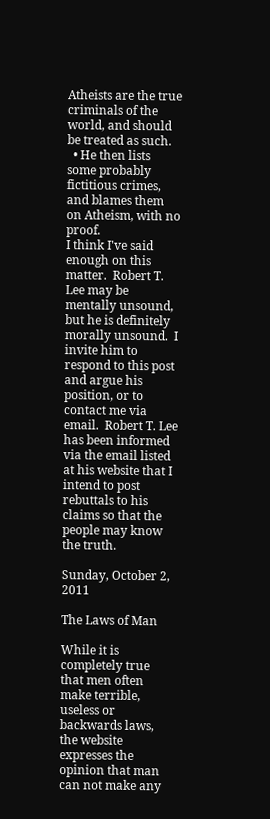Atheists are the true criminals of the world, and should be treated as such.
  • He then lists some probably fictitious crimes, and blames them on Atheism, with no proof.
I think I've said enough on this matter.  Robert T. Lee may be mentally unsound, but he is definitely morally unsound.  I invite him to respond to this post and argue his position, or to contact me via email.  Robert T. Lee has been informed via the email listed at his website that I intend to post rebuttals to his claims so that the people may know the truth.

Sunday, October 2, 2011

The Laws of Man

While it is completely true that men often make terrible, useless or backwards laws, the website expresses the opinion that man can not make any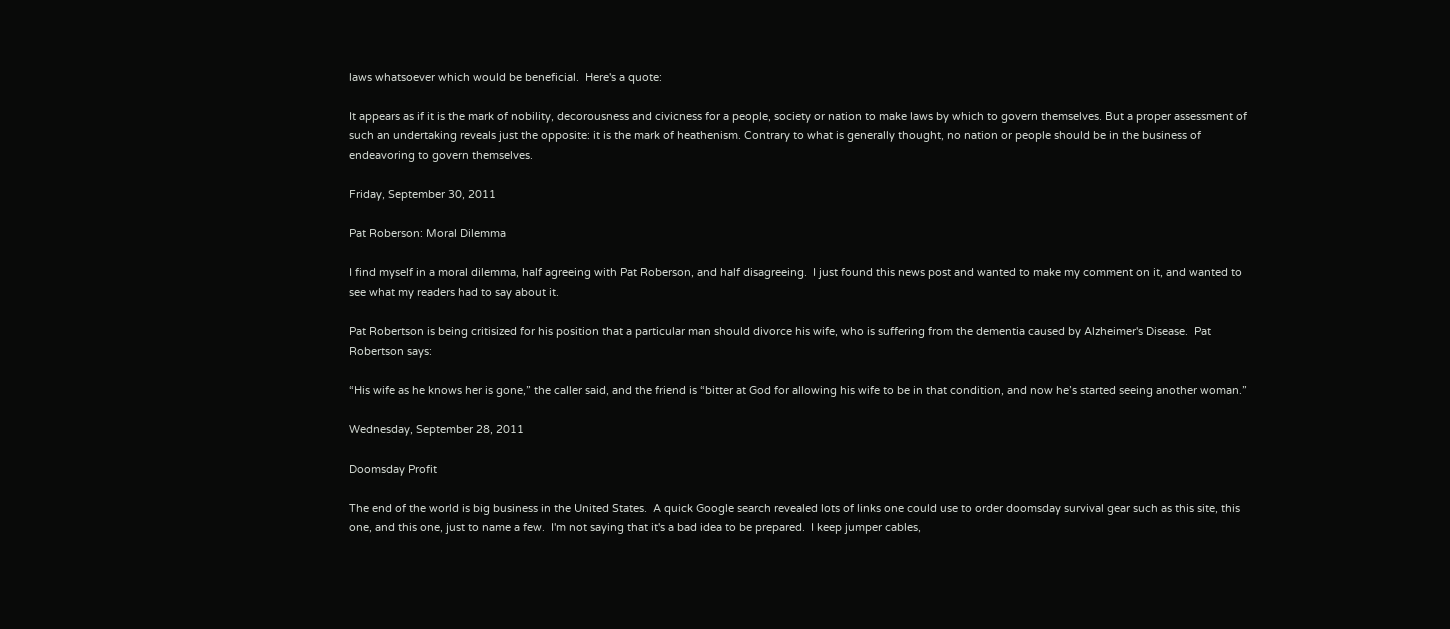laws whatsoever which would be beneficial.  Here's a quote:

It appears as if it is the mark of nobility, decorousness and civicness for a people, society or nation to make laws by which to govern themselves. But a proper assessment of such an undertaking reveals just the opposite: it is the mark of heathenism. Contrary to what is generally thought, no nation or people should be in the business of endeavoring to govern themselves.

Friday, September 30, 2011

Pat Roberson: Moral Dilemma

I find myself in a moral dilemma, half agreeing with Pat Roberson, and half disagreeing.  I just found this news post and wanted to make my comment on it, and wanted to see what my readers had to say about it.

Pat Robertson is being critisized for his position that a particular man should divorce his wife, who is suffering from the dementia caused by Alzheimer's Disease.  Pat Robertson says:

“His wife as he knows her is gone,” the caller said, and the friend is “bitter at God for allowing his wife to be in that condition, and now he’s started seeing another woman.”

Wednesday, September 28, 2011

Doomsday Profit

The end of the world is big business in the United States.  A quick Google search revealed lots of links one could use to order doomsday survival gear such as this site, this one, and this one, just to name a few.  I'm not saying that it's a bad idea to be prepared.  I keep jumper cables,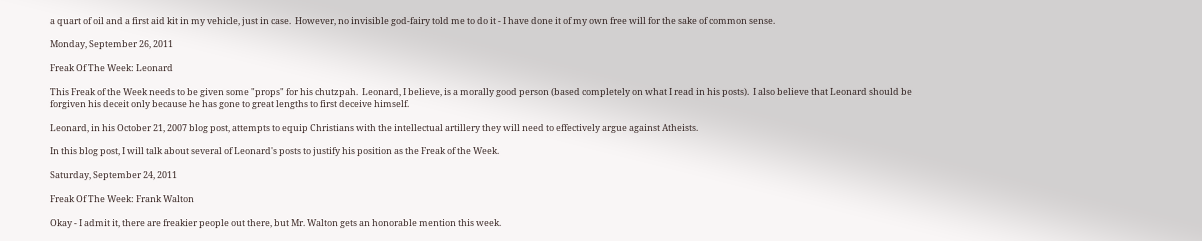a quart of oil and a first aid kit in my vehicle, just in case.  However, no invisible god-fairy told me to do it - I have done it of my own free will for the sake of common sense.

Monday, September 26, 2011

Freak Of The Week: Leonard

This Freak of the Week needs to be given some "props" for his chutzpah.  Leonard, I believe, is a morally good person (based completely on what I read in his posts).  I also believe that Leonard should be forgiven his deceit only because he has gone to great lengths to first deceive himself.

Leonard, in his October 21, 2007 blog post, attempts to equip Christians with the intellectual artillery they will need to effectively argue against Atheists.

In this blog post, I will talk about several of Leonard's posts to justify his position as the Freak of the Week.

Saturday, September 24, 2011

Freak Of The Week: Frank Walton

Okay - I admit it, there are freakier people out there, but Mr. Walton gets an honorable mention this week.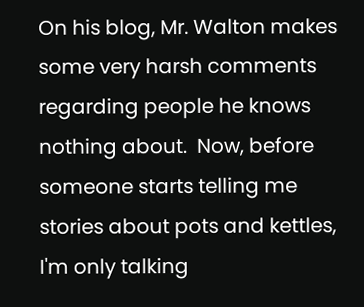On his blog, Mr. Walton makes some very harsh comments regarding people he knows nothing about.  Now, before someone starts telling me stories about pots and kettles, I'm only talking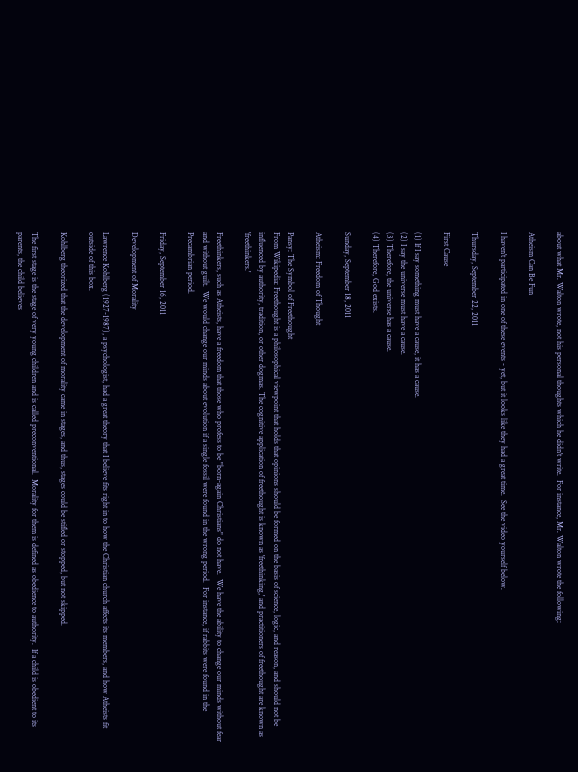about what Mr. Walton wrote, not his personal thoughts which he didn't write.  For instance, Mr. Walton wrote the following:

Atheism Can Be Fun

I haven't participated in one of these events - yet, but it looks like they had a great time.  See the video yourself below.

Thursday, September 22, 2011

First Cause

(1) If I say something must have a cause, it has a cause.
(2) I say the universe must have a cause.
(3) Therefore, the universe has a cause.
(4) Therefore, God exists.

Sunday, September 18, 2011

Atheism: Freedom of Thought

Pansy: The Symbol of Freethought
From Wikipedia: Freethought is a philosophical viewpoint that holds that opinions should be formed on the basis of science, logic, and reason, and should not be influenced by authority, tradition, or other dogmas. The cognitive application of freethought is known as 'freethinking,' and practitioners of freethought are known as 'freethinkers.'

Freethinkers, such as Atheists, have a freedom that those who profess to be "born-again Christians" do not have.  We have the ability to change our minds without fear and without guilt.  We would change our minds about evolution if a single fossil were found in the wrong period.  For instance, if rabbits were found in the Precambrian period.

Friday, September 16, 2011

Development of Morality

Lawrence Kohlberg (1927-1987), a psychologist, had a great theory that I believe fits right in to how the Christian church affects its members, and how Atheists fit outside of this box.

Kohlberg theorized that the development of morality came in stages, and thus, stages could be stifled or stopped, but not skipped.

The first stage is the stage of very young children and is called preconventional.  Morality for them is defined as obedience to authority.  If a child is obedient to its parents, the child believes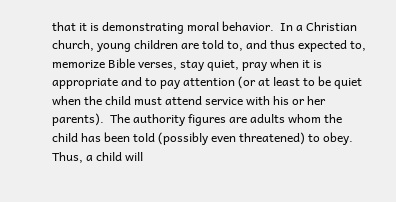that it is demonstrating moral behavior.  In a Christian church, young children are told to, and thus expected to, memorize Bible verses, stay quiet, pray when it is appropriate and to pay attention (or at least to be quiet when the child must attend service with his or her parents).  The authority figures are adults whom the child has been told (possibly even threatened) to obey.  Thus, a child will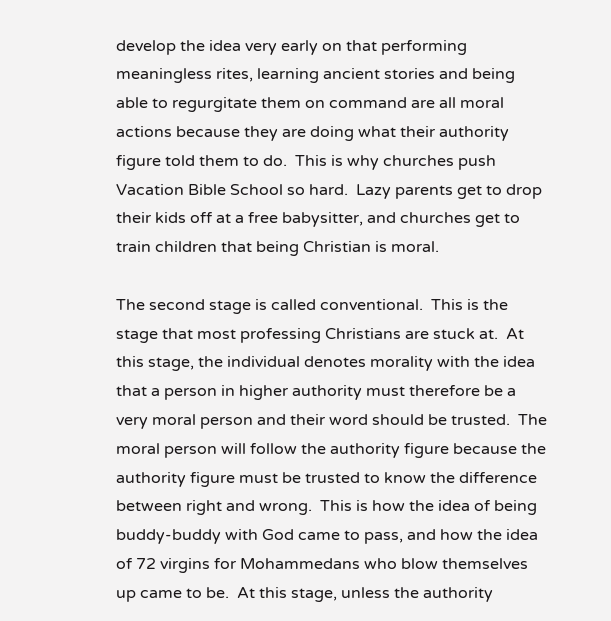develop the idea very early on that performing meaningless rites, learning ancient stories and being able to regurgitate them on command are all moral actions because they are doing what their authority figure told them to do.  This is why churches push Vacation Bible School so hard.  Lazy parents get to drop their kids off at a free babysitter, and churches get to train children that being Christian is moral.

The second stage is called conventional.  This is the stage that most professing Christians are stuck at.  At this stage, the individual denotes morality with the idea that a person in higher authority must therefore be a very moral person and their word should be trusted.  The moral person will follow the authority figure because the authority figure must be trusted to know the difference between right and wrong.  This is how the idea of being buddy-buddy with God came to pass, and how the idea of 72 virgins for Mohammedans who blow themselves up came to be.  At this stage, unless the authority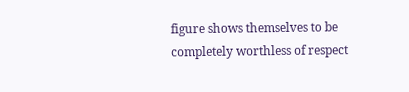figure shows themselves to be completely worthless of respect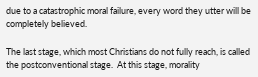due to a catastrophic moral failure, every word they utter will be completely believed.

The last stage, which most Christians do not fully reach, is called the postconventional stage.  At this stage, morality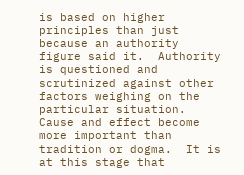is based on higher principles than just because an authority figure said it.  Authority is questioned and scrutinized against other factors weighing on the particular situation.  Cause and effect become more important than tradition or dogma.  It is at this stage that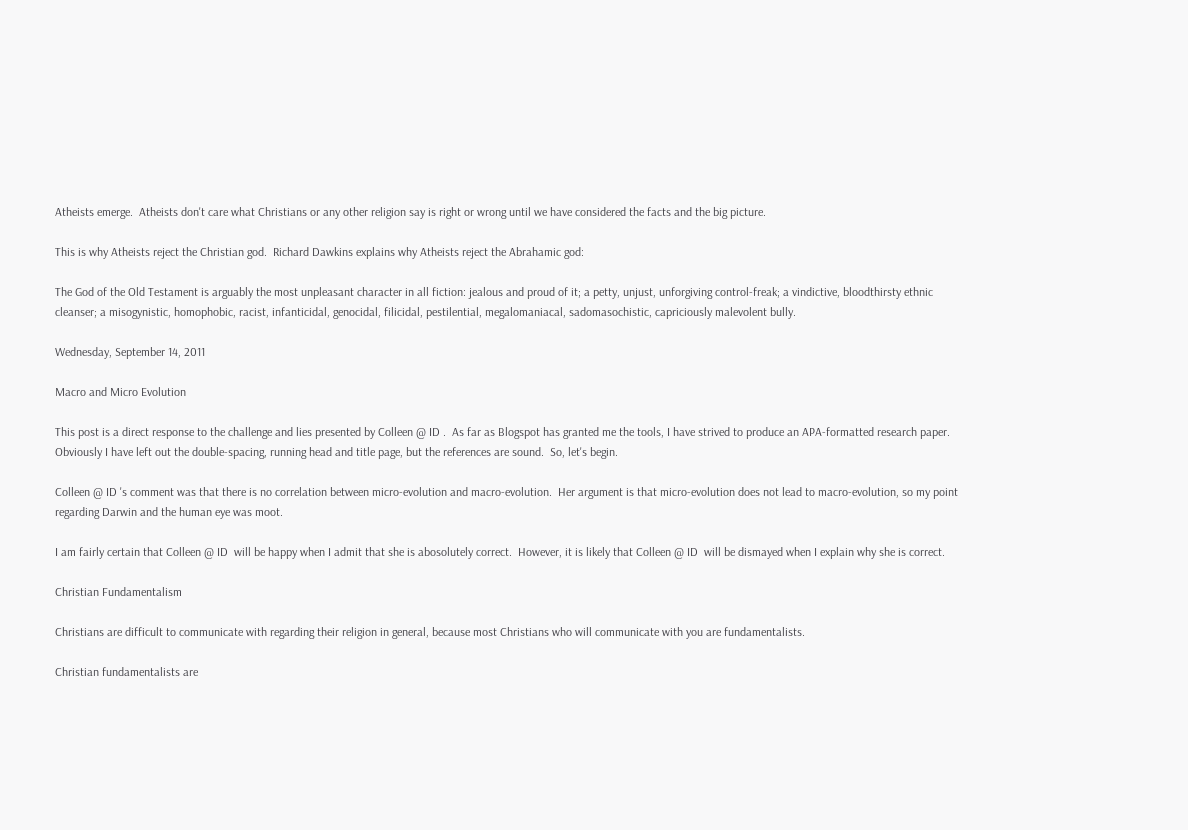Atheists emerge.  Atheists don't care what Christians or any other religion say is right or wrong until we have considered the facts and the big picture.

This is why Atheists reject the Christian god.  Richard Dawkins explains why Atheists reject the Abrahamic god:

The God of the Old Testament is arguably the most unpleasant character in all fiction: jealous and proud of it; a petty, unjust, unforgiving control-freak; a vindictive, bloodthirsty ethnic cleanser; a misogynistic, homophobic, racist, infanticidal, genocidal, filicidal, pestilential, megalomaniacal, sadomasochistic, capriciously malevolent bully.

Wednesday, September 14, 2011

Macro and Micro Evolution

This post is a direct response to the challenge and lies presented by Colleen @ ID .  As far as Blogspot has granted me the tools, I have strived to produce an APA-formatted research paper.  Obviously I have left out the double-spacing, running head and title page, but the references are sound.  So, let's begin.

Colleen @ ID 's comment was that there is no correlation between micro-evolution and macro-evolution.  Her argument is that micro-evolution does not lead to macro-evolution, so my point regarding Darwin and the human eye was moot.

I am fairly certain that Colleen @ ID  will be happy when I admit that she is abosolutely correct.  However, it is likely that Colleen @ ID  will be dismayed when I explain why she is correct.

Christian Fundamentalism

Christians are difficult to communicate with regarding their religion in general, because most Christians who will communicate with you are fundamentalists.

Christian fundamentalists are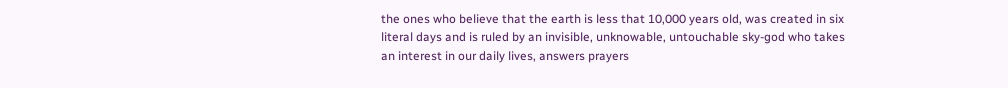the ones who believe that the earth is less that 10,000 years old, was created in six literal days and is ruled by an invisible, unknowable, untouchable sky-god who takes an interest in our daily lives, answers prayers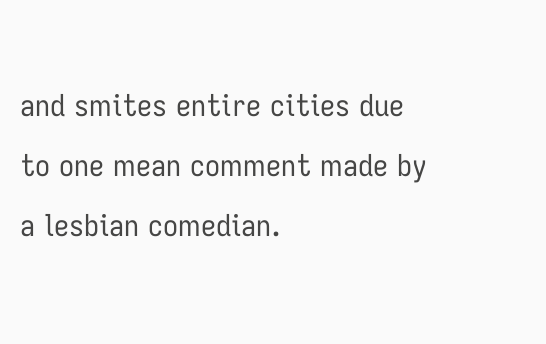and smites entire cities due to one mean comment made by a lesbian comedian.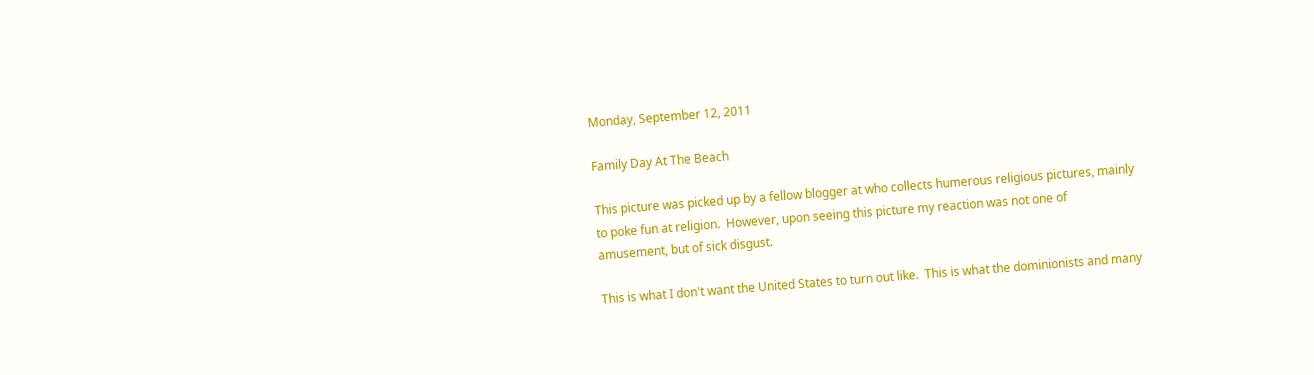Monday, September 12, 2011

Family Day At The Beach

This picture was picked up by a fellow blogger at who collects humerous religious pictures, mainly to poke fun at religion.  However, upon seeing this picture my reaction was not one of amusement, but of sick disgust.

This is what I don't want the United States to turn out like.  This is what the dominionists and many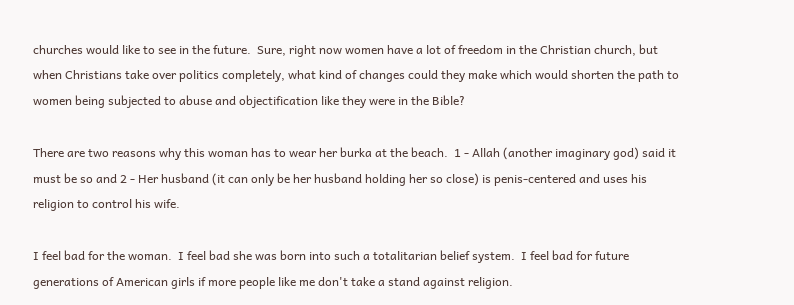churches would like to see in the future.  Sure, right now women have a lot of freedom in the Christian church, but when Christians take over politics completely, what kind of changes could they make which would shorten the path to women being subjected to abuse and objectification like they were in the Bible?

There are two reasons why this woman has to wear her burka at the beach.  1 - Allah (another imaginary god) said it must be so and 2 - Her husband (it can only be her husband holding her so close) is penis-centered and uses his religion to control his wife.

I feel bad for the woman.  I feel bad she was born into such a totalitarian belief system.  I feel bad for future generations of American girls if more people like me don't take a stand against religion.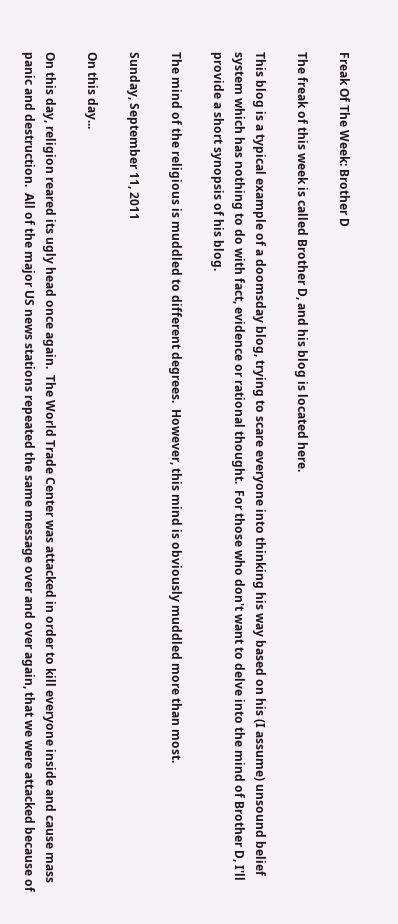Freak Of The Week: Brother D

The freak of this week is called Brother D, and his blog is located here.

This blog is a typical example of a doomsday blog, trying to scare everyone into thinking his way based on his (I assume) unsound belief system which has nothing to do with fact, evidence or rational thought.  For those who don't want to delve into the mind of Brother D, I'll provide a short synopsis of his blog.

The mind of the religious is muddled to different degrees.  However, this mind is obviously muddled more than most.

Sunday, September 11, 2011

On this day...

On this day, religion reared its ugly head once again.  The World Trade Center was attacked in order to kill everyone inside and cause mass panic and destruction.  All of the major US news stations repeated the same message over and over again, that we were attacked because of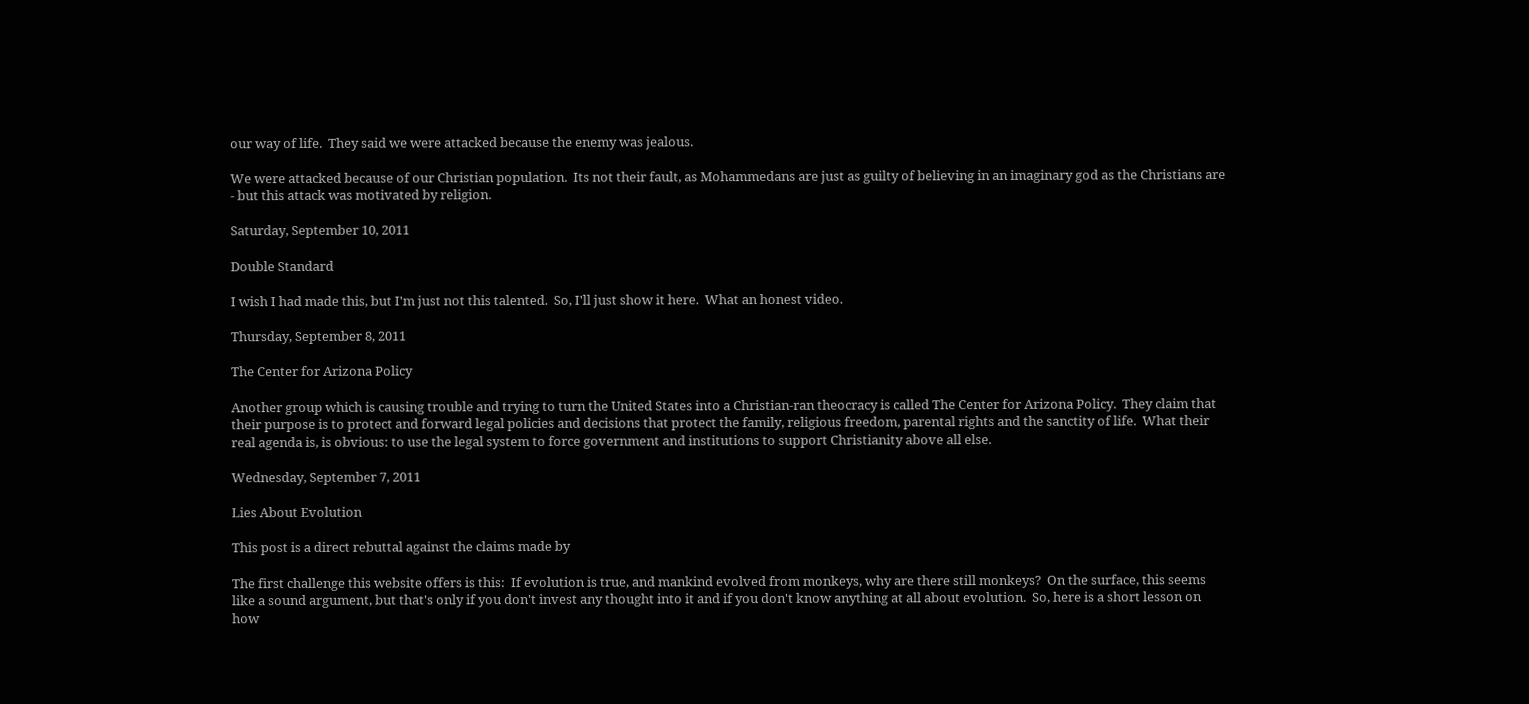our way of life.  They said we were attacked because the enemy was jealous.

We were attacked because of our Christian population.  Its not their fault, as Mohammedans are just as guilty of believing in an imaginary god as the Christians are - but this attack was motivated by religion.

Saturday, September 10, 2011

Double Standard

I wish I had made this, but I'm just not this talented.  So, I'll just show it here.  What an honest video.

Thursday, September 8, 2011

The Center for Arizona Policy

Another group which is causing trouble and trying to turn the United States into a Christian-ran theocracy is called The Center for Arizona Policy.  They claim that their purpose is to protect and forward legal policies and decisions that protect the family, religious freedom, parental rights and the sanctity of life.  What their real agenda is, is obvious: to use the legal system to force government and institutions to support Christianity above all else.

Wednesday, September 7, 2011

Lies About Evolution

This post is a direct rebuttal against the claims made by

The first challenge this website offers is this:  If evolution is true, and mankind evolved from monkeys, why are there still monkeys?  On the surface, this seems like a sound argument, but that's only if you don't invest any thought into it and if you don't know anything at all about evolution.  So, here is a short lesson on how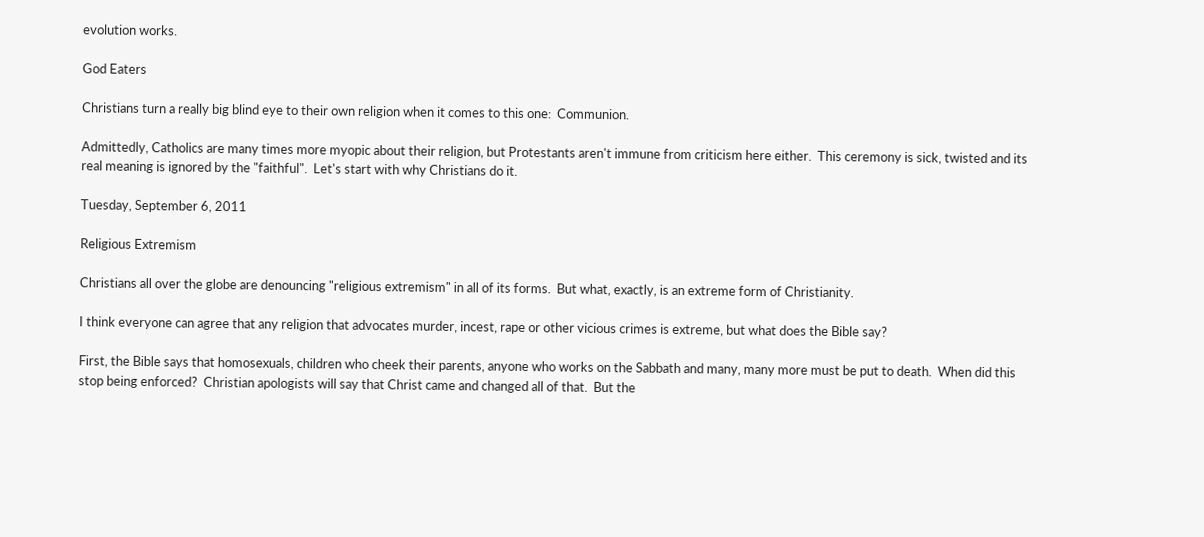evolution works.

God Eaters

Christians turn a really big blind eye to their own religion when it comes to this one:  Communion.

Admittedly, Catholics are many times more myopic about their religion, but Protestants aren't immune from criticism here either.  This ceremony is sick, twisted and its real meaning is ignored by the "faithful".  Let's start with why Christians do it.

Tuesday, September 6, 2011

Religious Extremism

Christians all over the globe are denouncing "religious extremism" in all of its forms.  But what, exactly, is an extreme form of Christianity.

I think everyone can agree that any religion that advocates murder, incest, rape or other vicious crimes is extreme, but what does the Bible say?

First, the Bible says that homosexuals, children who cheek their parents, anyone who works on the Sabbath and many, many more must be put to death.  When did this stop being enforced?  Christian apologists will say that Christ came and changed all of that.  But the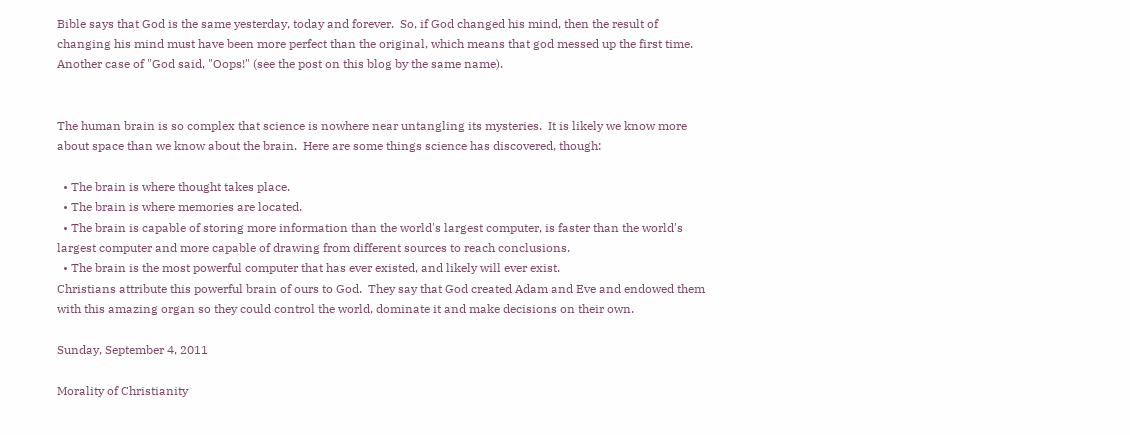Bible says that God is the same yesterday, today and forever.  So, if God changed his mind, then the result of changing his mind must have been more perfect than the original, which means that god messed up the first time.  Another case of "God said, "Oops!" (see the post on this blog by the same name).


The human brain is so complex that science is nowhere near untangling its mysteries.  It is likely we know more about space than we know about the brain.  Here are some things science has discovered, though:

  • The brain is where thought takes place.
  • The brain is where memories are located.
  • The brain is capable of storing more information than the world's largest computer, is faster than the world's largest computer and more capable of drawing from different sources to reach conclusions.
  • The brain is the most powerful computer that has ever existed, and likely will ever exist.
Christians attribute this powerful brain of ours to God.  They say that God created Adam and Eve and endowed them with this amazing organ so they could control the world, dominate it and make decisions on their own.

Sunday, September 4, 2011

Morality of Christianity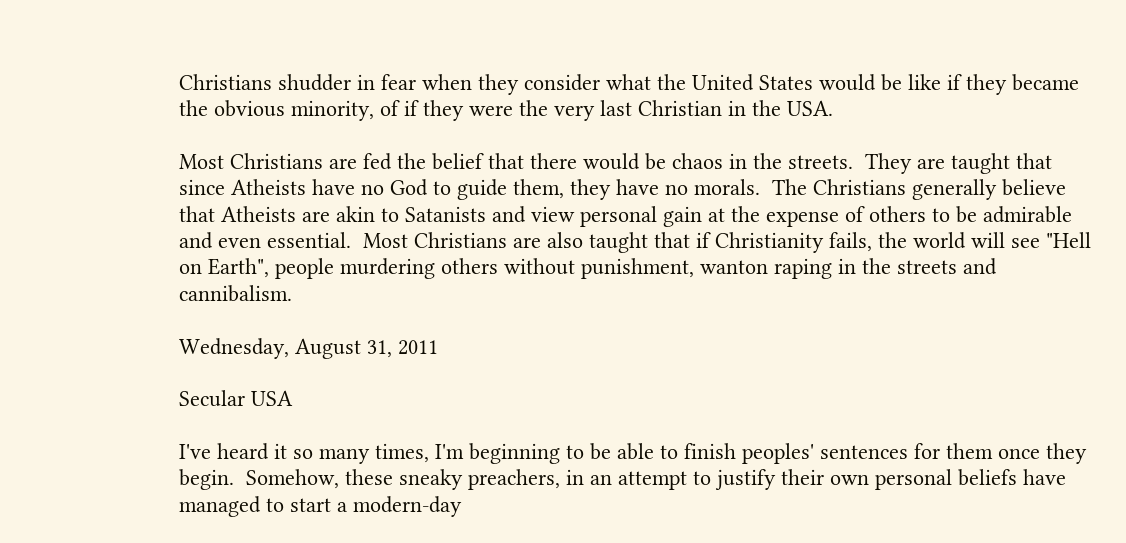Christians shudder in fear when they consider what the United States would be like if they became the obvious minority, of if they were the very last Christian in the USA.

Most Christians are fed the belief that there would be chaos in the streets.  They are taught that since Atheists have no God to guide them, they have no morals.  The Christians generally believe that Atheists are akin to Satanists and view personal gain at the expense of others to be admirable and even essential.  Most Christians are also taught that if Christianity fails, the world will see "Hell on Earth", people murdering others without punishment, wanton raping in the streets and cannibalism.

Wednesday, August 31, 2011

Secular USA

I've heard it so many times, I'm beginning to be able to finish peoples' sentences for them once they begin.  Somehow, these sneaky preachers, in an attempt to justify their own personal beliefs have managed to start a modern-day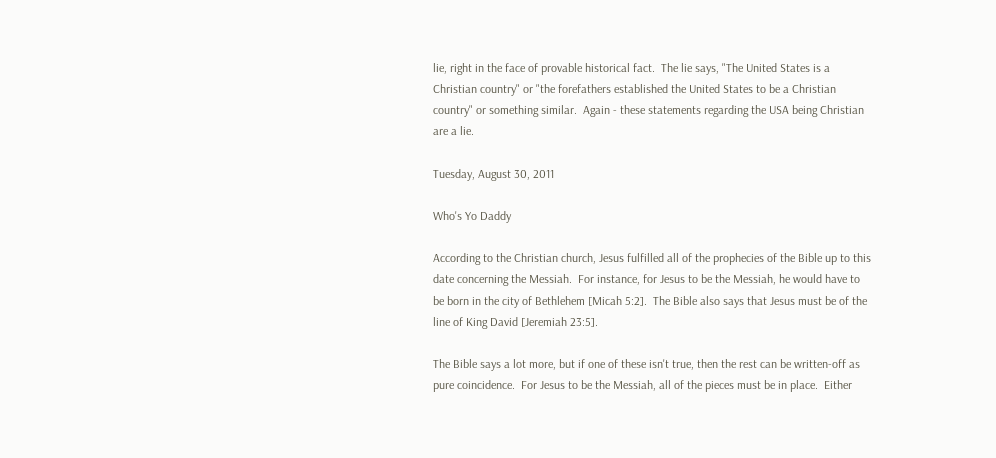lie, right in the face of provable historical fact.  The lie says, "The United States is a Christian country" or "the forefathers established the United States to be a Christian country" or something similar.  Again - these statements regarding the USA being Christian are a lie.

Tuesday, August 30, 2011

Who's Yo Daddy

According to the Christian church, Jesus fulfilled all of the prophecies of the Bible up to this date concerning the Messiah.  For instance, for Jesus to be the Messiah, he would have to be born in the city of Bethlehem [Micah 5:2].  The Bible also says that Jesus must be of the line of King David [Jeremiah 23:5].

The Bible says a lot more, but if one of these isn't true, then the rest can be written-off as pure coincidence.  For Jesus to be the Messiah, all of the pieces must be in place.  Either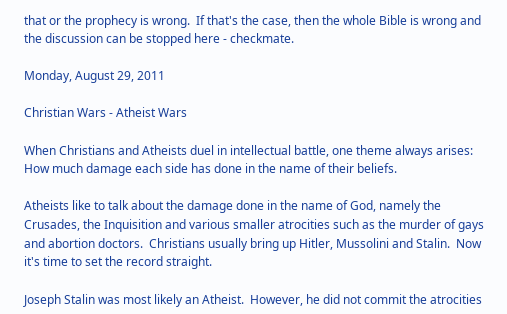that or the prophecy is wrong.  If that's the case, then the whole Bible is wrong and the discussion can be stopped here - checkmate.

Monday, August 29, 2011

Christian Wars - Atheist Wars

When Christians and Atheists duel in intellectual battle, one theme always arises: How much damage each side has done in the name of their beliefs.

Atheists like to talk about the damage done in the name of God, namely the Crusades, the Inquisition and various smaller atrocities such as the murder of gays and abortion doctors.  Christians usually bring up Hitler, Mussolini and Stalin.  Now it's time to set the record straight.

Joseph Stalin was most likely an Atheist.  However, he did not commit the atrocities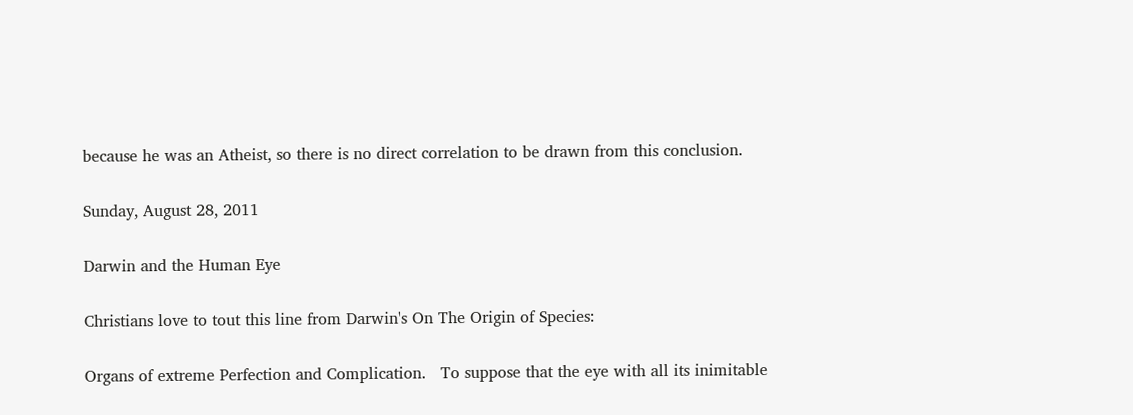because he was an Atheist, so there is no direct correlation to be drawn from this conclusion.

Sunday, August 28, 2011

Darwin and the Human Eye

Christians love to tout this line from Darwin's On The Origin of Species:

Organs of extreme Perfection and Complication.   To suppose that the eye with all its inimitable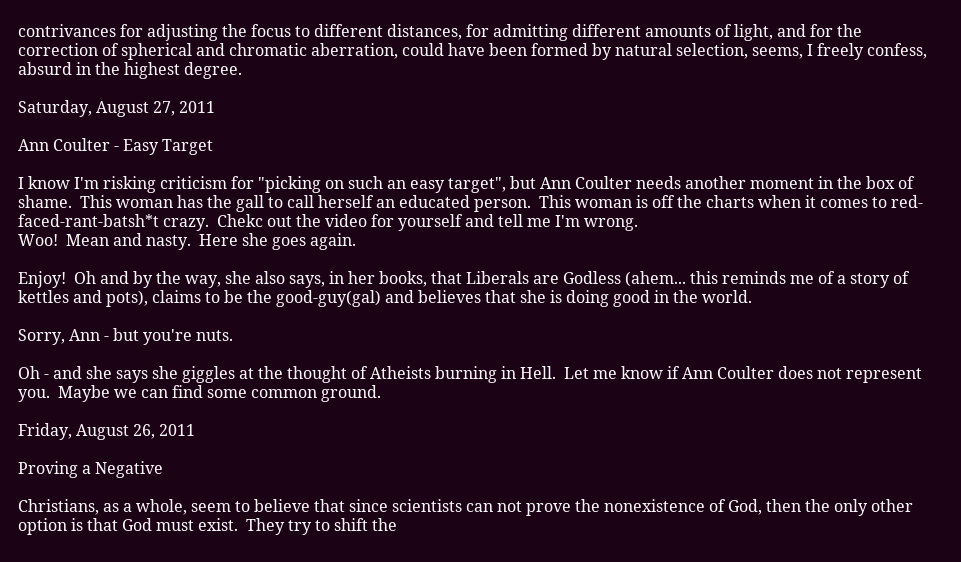contrivances for adjusting the focus to different distances, for admitting different amounts of light, and for the correction of spherical and chromatic aberration, could have been formed by natural selection, seems, I freely confess, absurd in the highest degree.

Saturday, August 27, 2011

Ann Coulter - Easy Target

I know I'm risking criticism for "picking on such an easy target", but Ann Coulter needs another moment in the box of shame.  This woman has the gall to call herself an educated person.  This woman is off the charts when it comes to red-faced-rant-batsh*t crazy.  Chekc out the video for yourself and tell me I'm wrong.
Woo!  Mean and nasty.  Here she goes again.

Enjoy!  Oh and by the way, she also says, in her books, that Liberals are Godless (ahem... this reminds me of a story of kettles and pots), claims to be the good-guy(gal) and believes that she is doing good in the world.

Sorry, Ann - but you're nuts.

Oh - and she says she giggles at the thought of Atheists burning in Hell.  Let me know if Ann Coulter does not represent you.  Maybe we can find some common ground.

Friday, August 26, 2011

Proving a Negative

Christians, as a whole, seem to believe that since scientists can not prove the nonexistence of God, then the only other option is that God must exist.  They try to shift the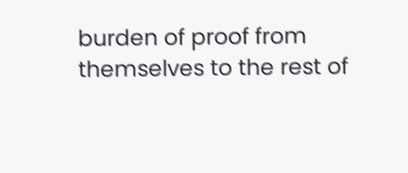burden of proof from themselves to the rest of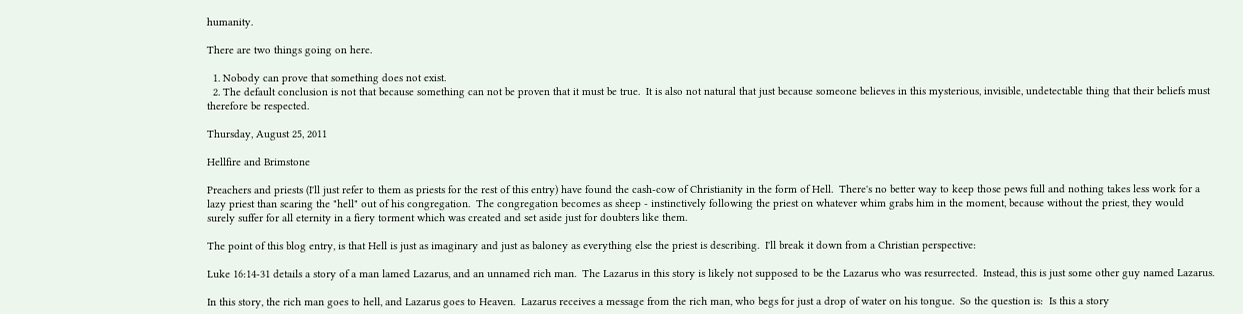humanity.

There are two things going on here.

  1. Nobody can prove that something does not exist.
  2. The default conclusion is not that because something can not be proven that it must be true.  It is also not natural that just because someone believes in this mysterious, invisible, undetectable thing that their beliefs must therefore be respected.

Thursday, August 25, 2011

Hellfire and Brimstone

Preachers and priests (I'll just refer to them as priests for the rest of this entry) have found the cash-cow of Christianity in the form of Hell.  There's no better way to keep those pews full and nothing takes less work for a lazy priest than scaring the "hell" out of his congregation.  The congregation becomes as sheep - instinctively following the priest on whatever whim grabs him in the moment, because without the priest, they would surely suffer for all eternity in a fiery torment which was created and set aside just for doubters like them.

The point of this blog entry, is that Hell is just as imaginary and just as baloney as everything else the priest is describing.  I'll break it down from a Christian perspective:

Luke 16:14-31 details a story of a man lamed Lazarus, and an unnamed rich man.  The Lazarus in this story is likely not supposed to be the Lazarus who was resurrected.  Instead, this is just some other guy named Lazarus.

In this story, the rich man goes to hell, and Lazarus goes to Heaven.  Lazarus receives a message from the rich man, who begs for just a drop of water on his tongue.  So the question is:  Is this a story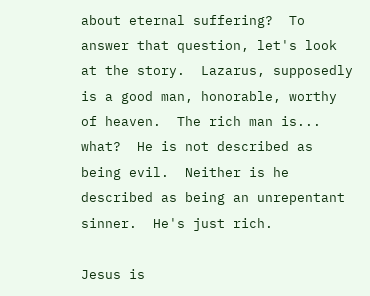about eternal suffering?  To answer that question, let's look at the story.  Lazarus, supposedly is a good man, honorable, worthy of heaven.  The rich man is... what?  He is not described as being evil.  Neither is he described as being an unrepentant sinner.  He's just rich.

Jesus is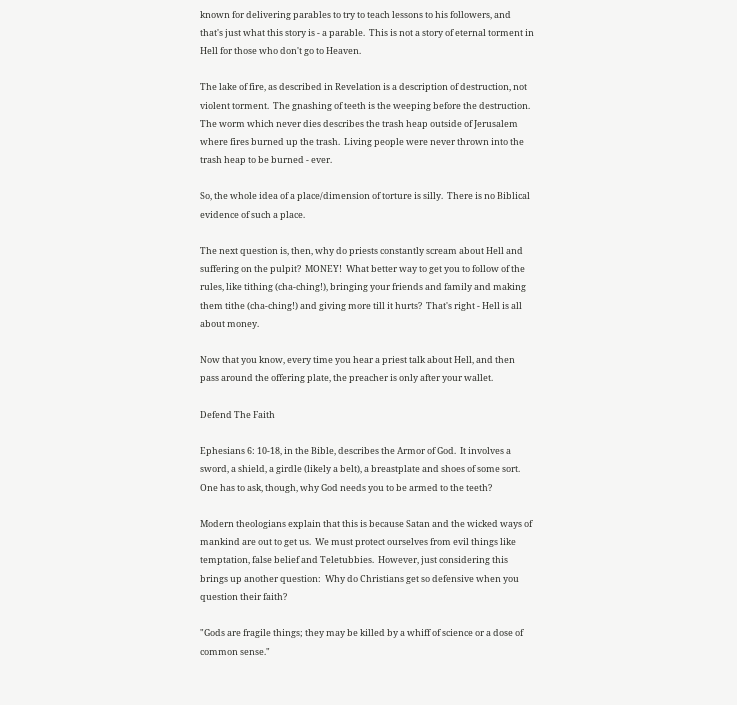known for delivering parables to try to teach lessons to his followers, and that's just what this story is - a parable.  This is not a story of eternal torment in Hell for those who don't go to Heaven.

The lake of fire, as described in Revelation is a description of destruction, not violent torment.  The gnashing of teeth is the weeping before the destruction.  The worm which never dies describes the trash heap outside of Jerusalem where fires burned up the trash.  Living people were never thrown into the trash heap to be burned - ever.

So, the whole idea of a place/dimension of torture is silly.  There is no Biblical evidence of such a place.

The next question is, then, why do priests constantly scream about Hell and suffering on the pulpit?  MONEY!  What better way to get you to follow of the rules, like tithing (cha-ching!), bringing your friends and family and making them tithe (cha-ching!) and giving more till it hurts?  That's right - Hell is all about money.

Now that you know, every time you hear a priest talk about Hell, and then pass around the offering plate, the preacher is only after your wallet.

Defend The Faith

Ephesians 6: 10-18, in the Bible, describes the Armor of God.  It involves a sword, a shield, a girdle (likely a belt), a breastplate and shoes of some sort.  One has to ask, though, why God needs you to be armed to the teeth?

Modern theologians explain that this is because Satan and the wicked ways of mankind are out to get us.  We must protect ourselves from evil things like temptation, false belief and Teletubbies.  However, just considering this brings up another question:  Why do Christians get so defensive when you question their faith?

"Gods are fragile things; they may be killed by a whiff of science or a dose of common sense."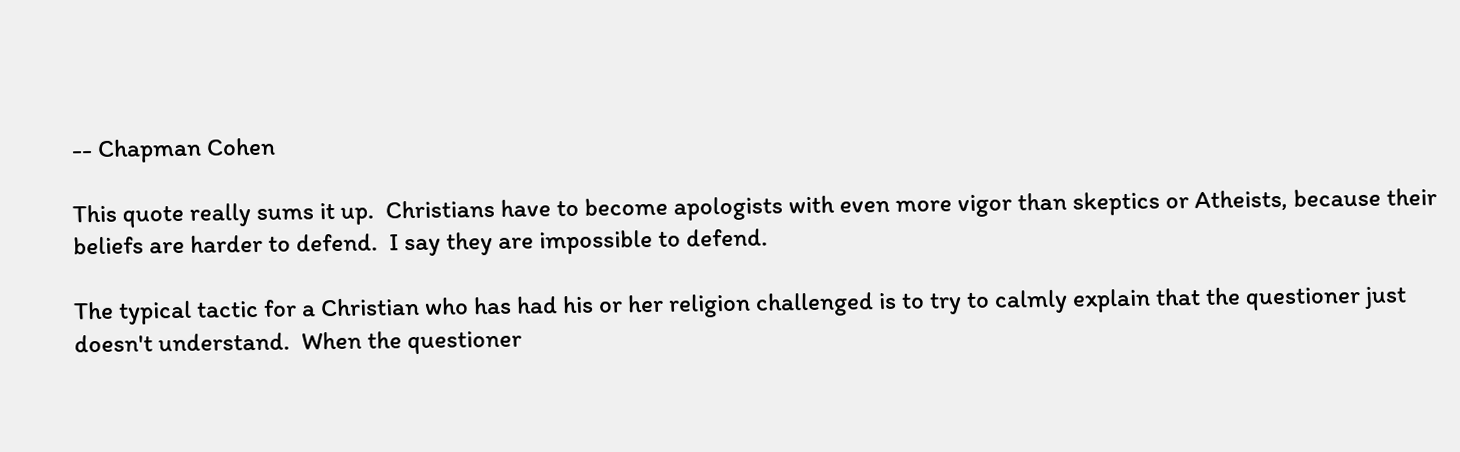-- Chapman Cohen

This quote really sums it up.  Christians have to become apologists with even more vigor than skeptics or Atheists, because their beliefs are harder to defend.  I say they are impossible to defend.

The typical tactic for a Christian who has had his or her religion challenged is to try to calmly explain that the questioner just doesn't understand.  When the questioner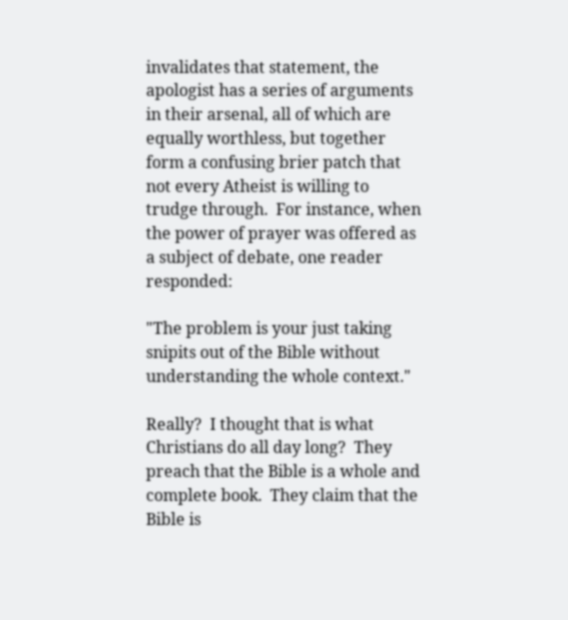invalidates that statement, the apologist has a series of arguments in their arsenal, all of which are equally worthless, but together form a confusing brier patch that not every Atheist is willing to trudge through.  For instance, when the power of prayer was offered as a subject of debate, one reader responded:

"The problem is your just taking snipits out of the Bible without understanding the whole context."

Really?  I thought that is what Christians do all day long?  They preach that the Bible is a whole and complete book.  They claim that the Bible is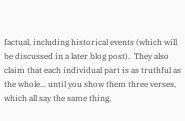factual, including historical events (which will be discussed in a later blog post).  They also claim that each individual part is as truthful as the whole... until you show them three verses, which all say the same thing,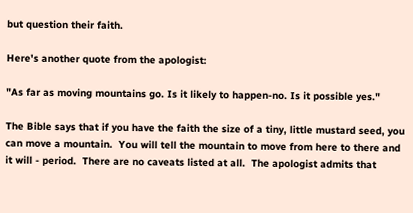but question their faith.

Here's another quote from the apologist:

"As far as moving mountains go. Is it likely to happen-no. Is it possible yes."

The Bible says that if you have the faith the size of a tiny, little mustard seed, you can move a mountain.  You will tell the mountain to move from here to there and it will - period.  There are no caveats listed at all.  The apologist admits that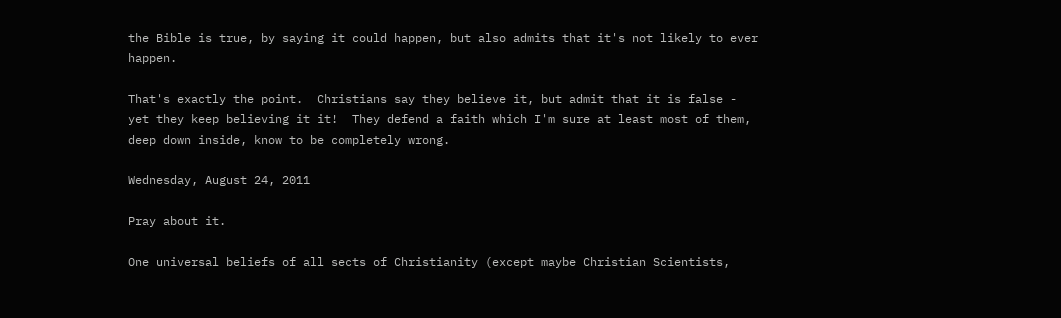the Bible is true, by saying it could happen, but also admits that it's not likely to ever happen.

That's exactly the point.  Christians say they believe it, but admit that it is false - yet they keep believing it it!  They defend a faith which I'm sure at least most of them, deep down inside, know to be completely wrong.

Wednesday, August 24, 2011

Pray about it.

One universal beliefs of all sects of Christianity (except maybe Christian Scientists,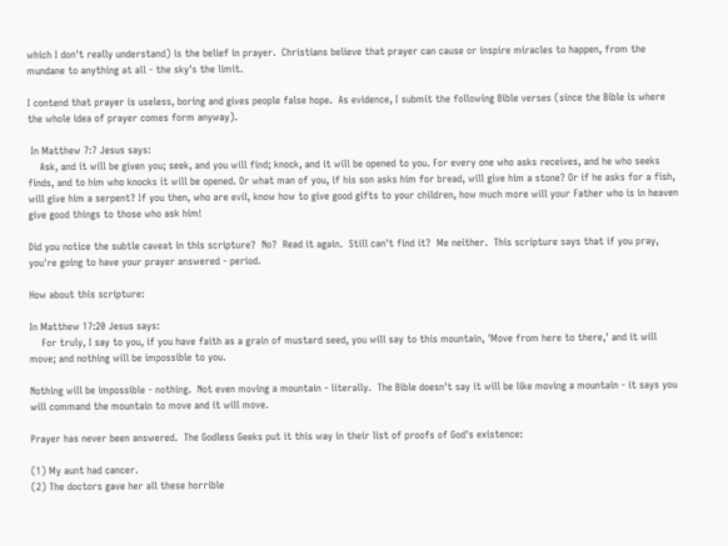which I don't really understand) is the belief in prayer.  Christians believe that prayer can cause or inspire miracles to happen, from the mundane to anything at all - the sky's the limit.

I contend that prayer is useless, boring and gives people false hope.  As evidence, I submit the following Bible verses (since the Bible is where the whole idea of prayer comes form anyway).

 In Matthew 7:7 Jesus says:
    Ask, and it will be given you; seek, and you will find; knock, and it will be opened to you. For every one who asks receives, and he who seeks finds, and to him who knocks it will be opened. Or what man of you, if his son asks him for bread, will give him a stone? Or if he asks for a fish, will give him a serpent? If you then, who are evil, know how to give good gifts to your children, how much more will your Father who is in heaven give good things to those who ask him!

Did you notice the subtle caveat in this scripture?  No?  Read it again.  Still can't find it?  Me neither.  This scripture says that if you pray, you're going to have your prayer answered - period.

How about this scripture:

In Matthew 17:20 Jesus says:
    For truly, I say to you, if you have faith as a grain of mustard seed, you will say to this mountain, 'Move from here to there,' and it will move; and nothing will be impossible to you.

Nothing will be impossible - nothing.  Not even moving a mountain - literally.  The Bible doesn't say it will be like moving a mountain - it says you will command the mountain to move and it will move.

Prayer has never been answered.  The Godless Geeks put it this way in their list of proofs of God's existence:

(1) My aunt had cancer.
(2) The doctors gave her all these horrible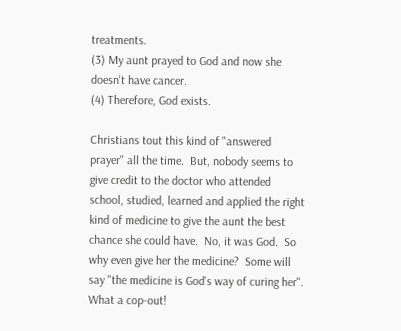treatments.
(3) My aunt prayed to God and now she doesn't have cancer.
(4) Therefore, God exists.

Christians tout this kind of "answered prayer" all the time.  But, nobody seems to give credit to the doctor who attended school, studied, learned and applied the right kind of medicine to give the aunt the best chance she could have.  No, it was God.  So why even give her the medicine?  Some will say "the medicine is God's way of curing her".  What a cop-out!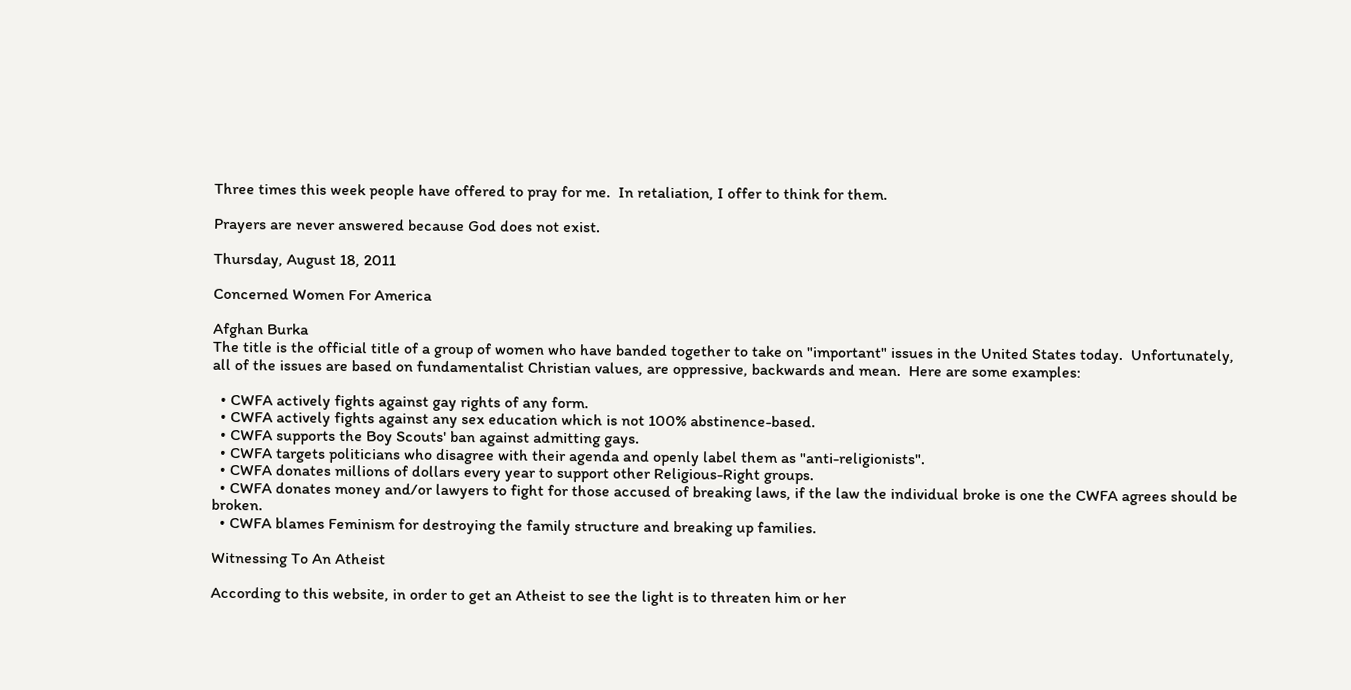Three times this week people have offered to pray for me.  In retaliation, I offer to think for them.

Prayers are never answered because God does not exist.

Thursday, August 18, 2011

Concerned Women For America

Afghan Burka
The title is the official title of a group of women who have banded together to take on "important" issues in the United States today.  Unfortunately, all of the issues are based on fundamentalist Christian values, are oppressive, backwards and mean.  Here are some examples:

  • CWFA actively fights against gay rights of any form.
  • CWFA actively fights against any sex education which is not 100% abstinence-based.
  • CWFA supports the Boy Scouts' ban against admitting gays.
  • CWFA targets politicians who disagree with their agenda and openly label them as "anti-religionists".
  • CWFA donates millions of dollars every year to support other Religious-Right groups.
  • CWFA donates money and/or lawyers to fight for those accused of breaking laws, if the law the individual broke is one the CWFA agrees should be broken.
  • CWFA blames Feminism for destroying the family structure and breaking up families.

Witnessing To An Atheist

According to this website, in order to get an Atheist to see the light is to threaten him or her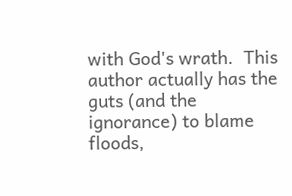with God's wrath.  This author actually has the guts (and the ignorance) to blame floods,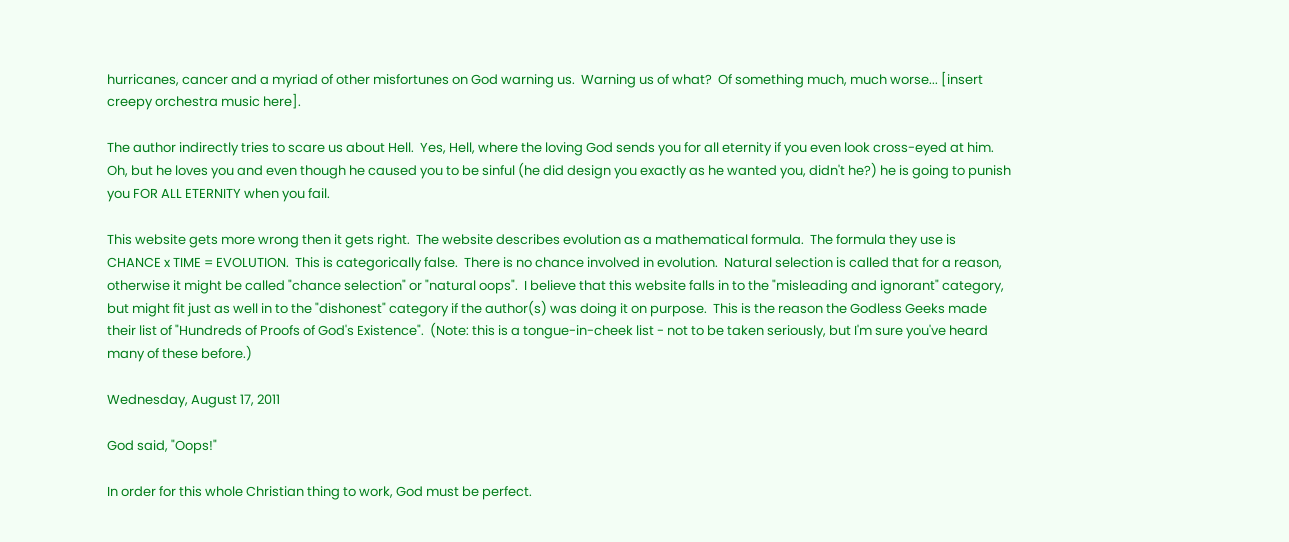hurricanes, cancer and a myriad of other misfortunes on God warning us.  Warning us of what?  Of something much, much worse... [insert creepy orchestra music here].

The author indirectly tries to scare us about Hell.  Yes, Hell, where the loving God sends you for all eternity if you even look cross-eyed at him.  Oh, but he loves you and even though he caused you to be sinful (he did design you exactly as he wanted you, didn't he?) he is going to punish you FOR ALL ETERNITY when you fail.

This website gets more wrong then it gets right.  The website describes evolution as a mathematical formula.  The formula they use is CHANCE x TIME = EVOLUTION.  This is categorically false.  There is no chance involved in evolution.  Natural selection is called that for a reason, otherwise it might be called "chance selection" or "natural oops".  I believe that this website falls in to the "misleading and ignorant" category, but might fit just as well in to the "dishonest" category if the author(s) was doing it on purpose.  This is the reason the Godless Geeks made their list of "Hundreds of Proofs of God's Existence".  (Note: this is a tongue-in-cheek list - not to be taken seriously, but I'm sure you've heard many of these before.)

Wednesday, August 17, 2011

God said, "Oops!"

In order for this whole Christian thing to work, God must be perfect.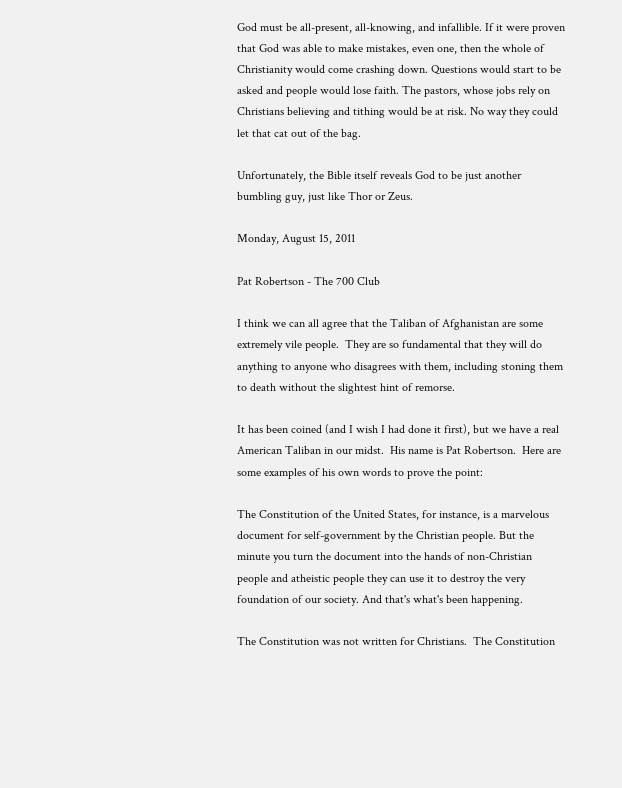God must be all-present, all-knowing, and infallible. If it were proven that God was able to make mistakes, even one, then the whole of Christianity would come crashing down. Questions would start to be asked and people would lose faith. The pastors, whose jobs rely on Christians believing and tithing would be at risk. No way they could let that cat out of the bag.

Unfortunately, the Bible itself reveals God to be just another bumbling guy, just like Thor or Zeus.

Monday, August 15, 2011

Pat Robertson - The 700 Club

I think we can all agree that the Taliban of Afghanistan are some extremely vile people.  They are so fundamental that they will do anything to anyone who disagrees with them, including stoning them to death without the slightest hint of remorse.

It has been coined (and I wish I had done it first), but we have a real American Taliban in our midst.  His name is Pat Robertson.  Here are some examples of his own words to prove the point:

The Constitution of the United States, for instance, is a marvelous document for self-government by the Christian people. But the minute you turn the document into the hands of non-Christian people and atheistic people they can use it to destroy the very foundation of our society. And that's what's been happening.

The Constitution was not written for Christians.  The Constitution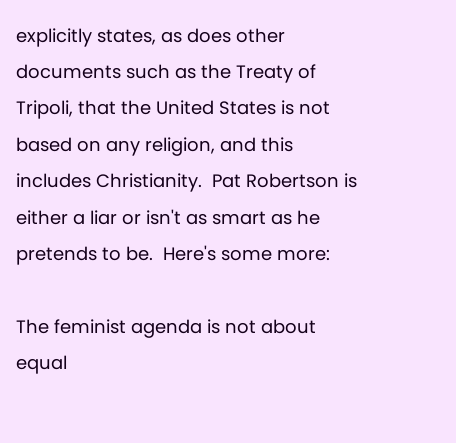explicitly states, as does other documents such as the Treaty of Tripoli, that the United States is not based on any religion, and this includes Christianity.  Pat Robertson is either a liar or isn't as smart as he pretends to be.  Here's some more:

The feminist agenda is not about equal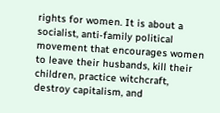rights for women. It is about a socialist, anti-family political movement that encourages women to leave their husbands, kill their children, practice witchcraft, destroy capitalism, and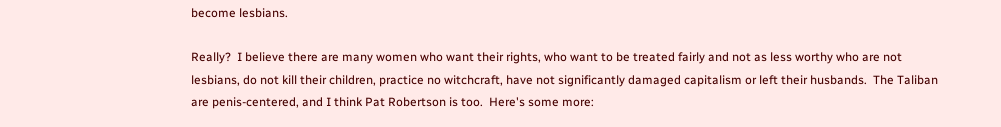become lesbians.

Really?  I believe there are many women who want their rights, who want to be treated fairly and not as less worthy who are not lesbians, do not kill their children, practice no witchcraft, have not significantly damaged capitalism or left their husbands.  The Taliban are penis-centered, and I think Pat Robertson is too.  Here's some more: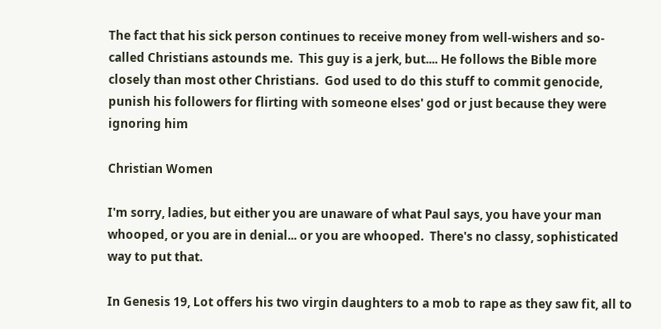The fact that his sick person continues to receive money from well-wishers and so-called Christians astounds me.  This guy is a jerk, but.... He follows the Bible more closely than most other Christians.  God used to do this stuff to commit genocide, punish his followers for flirting with someone elses' god or just because they were ignoring him

Christian Women

I'm sorry, ladies, but either you are unaware of what Paul says, you have your man whooped, or you are in denial... or you are whooped.  There's no classy, sophisticated way to put that.

In Genesis 19, Lot offers his two virgin daughters to a mob to rape as they saw fit, all to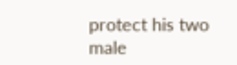protect his two male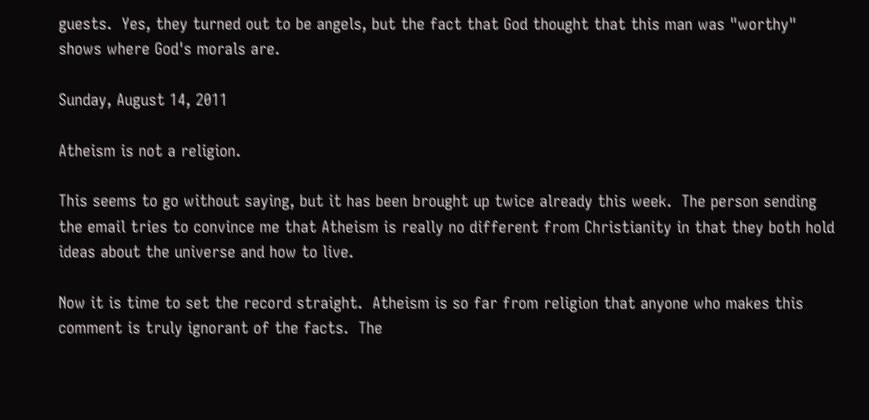guests.  Yes, they turned out to be angels, but the fact that God thought that this man was "worthy" shows where God's morals are.

Sunday, August 14, 2011

Atheism is not a religion.

This seems to go without saying, but it has been brought up twice already this week.  The person sending the email tries to convince me that Atheism is really no different from Christianity in that they both hold ideas about the universe and how to live.

Now it is time to set the record straight.  Atheism is so far from religion that anyone who makes this comment is truly ignorant of the facts.  The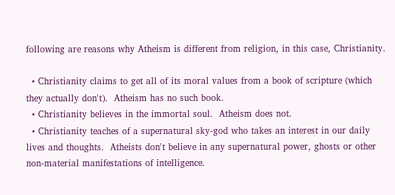following are reasons why Atheism is different from religion, in this case, Christianity.

  • Christianity claims to get all of its moral values from a book of scripture (which they actually don't).  Atheism has no such book.
  • Christianity believes in the immortal soul.  Atheism does not.
  • Christianity teaches of a supernatural sky-god who takes an interest in our daily lives and thoughts.  Atheists don't believe in any supernatural power, ghosts or other non-material manifestations of intelligence.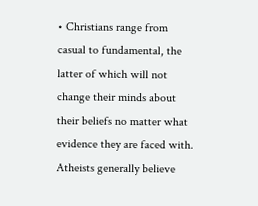• Christians range from casual to fundamental, the latter of which will not change their minds about their beliefs no matter what evidence they are faced with.  Atheists generally believe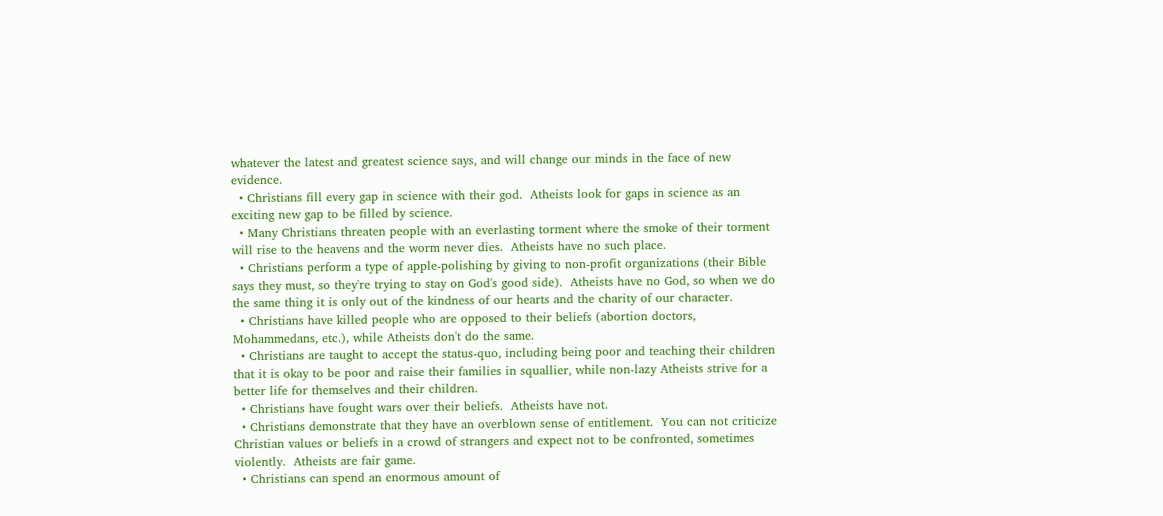whatever the latest and greatest science says, and will change our minds in the face of new evidence.
  • Christians fill every gap in science with their god.  Atheists look for gaps in science as an exciting new gap to be filled by science.
  • Many Christians threaten people with an everlasting torment where the smoke of their torment will rise to the heavens and the worm never dies.  Atheists have no such place.
  • Christians perform a type of apple-polishing by giving to non-profit organizations (their Bible says they must, so they're trying to stay on God's good side).  Atheists have no God, so when we do the same thing it is only out of the kindness of our hearts and the charity of our character.
  • Christians have killed people who are opposed to their beliefs (abortion doctors, Mohammedans, etc.), while Atheists don't do the same.
  • Christians are taught to accept the status-quo, including being poor and teaching their children that it is okay to be poor and raise their families in squallier, while non-lazy Atheists strive for a better life for themselves and their children.
  • Christians have fought wars over their beliefs.  Atheists have not.
  • Christians demonstrate that they have an overblown sense of entitlement.  You can not criticize Christian values or beliefs in a crowd of strangers and expect not to be confronted, sometimes violently.  Atheists are fair game.
  • Christians can spend an enormous amount of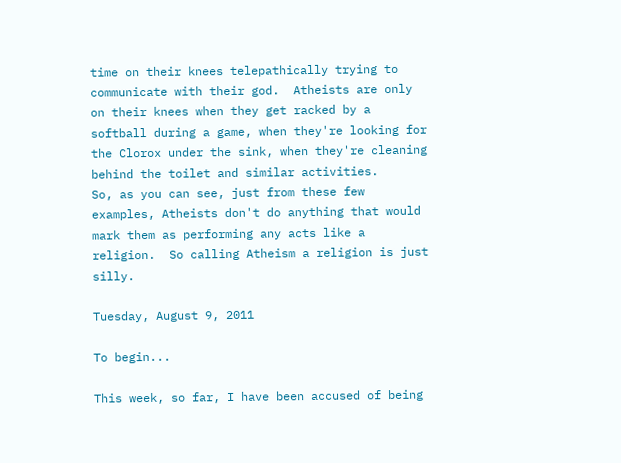time on their knees telepathically trying to communicate with their god.  Atheists are only on their knees when they get racked by a softball during a game, when they're looking for the Clorox under the sink, when they're cleaning behind the toilet and similar activities.
So, as you can see, just from these few examples, Atheists don't do anything that would mark them as performing any acts like a religion.  So calling Atheism a religion is just silly.

Tuesday, August 9, 2011

To begin...

This week, so far, I have been accused of being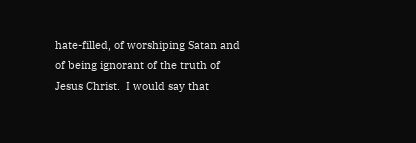hate-filled, of worshiping Satan and of being ignorant of the truth of Jesus Christ.  I would say that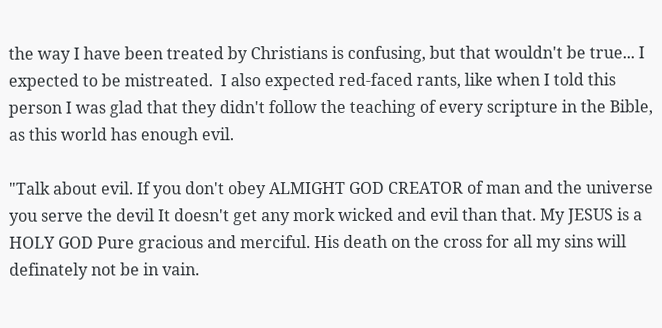the way I have been treated by Christians is confusing, but that wouldn't be true... I expected to be mistreated.  I also expected red-faced rants, like when I told this person I was glad that they didn't follow the teaching of every scripture in the Bible, as this world has enough evil.

"Talk about evil. If you don't obey ALMIGHT GOD CREATOR of man and the universe you serve the devil It doesn't get any mork wicked and evil than that. My JESUS is a HOLY GOD Pure gracious and merciful. His death on the cross for all my sins will definately not be in vain.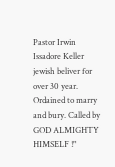Pastor Irwin Issadore Keller jewish beliver for over 30 year. Ordained to marry and bury. Called by GOD ALMIGHTY HIMSELF !"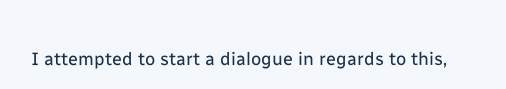I attempted to start a dialogue in regards to this,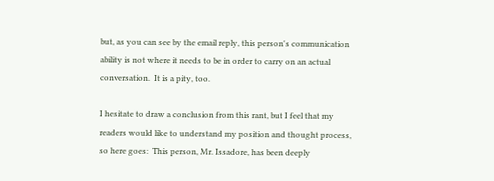but, as you can see by the email reply, this person's communication ability is not where it needs to be in order to carry on an actual conversation.  It is a pity, too.

I hesitate to draw a conclusion from this rant, but I feel that my readers would like to understand my position and thought process, so here goes:  This person, Mr. Issadore, has been deeply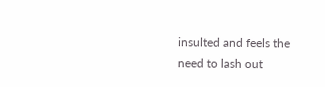insulted and feels the need to lash out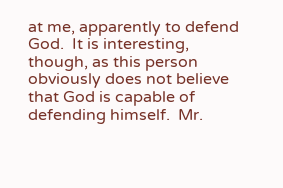at me, apparently to defend God.  It is interesting, though, as this person obviously does not believe that God is capable of defending himself.  Mr.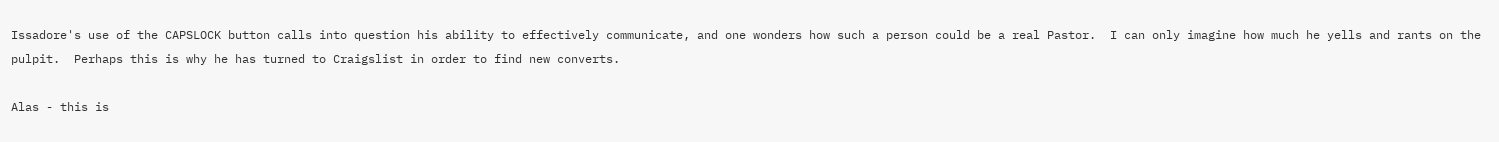Issadore's use of the CAPSLOCK button calls into question his ability to effectively communicate, and one wonders how such a person could be a real Pastor.  I can only imagine how much he yells and rants on the pulpit.  Perhaps this is why he has turned to Craigslist in order to find new converts.

Alas - this is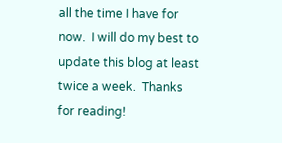all the time I have for now.  I will do my best to update this blog at least twice a week.  Thanks for reading!